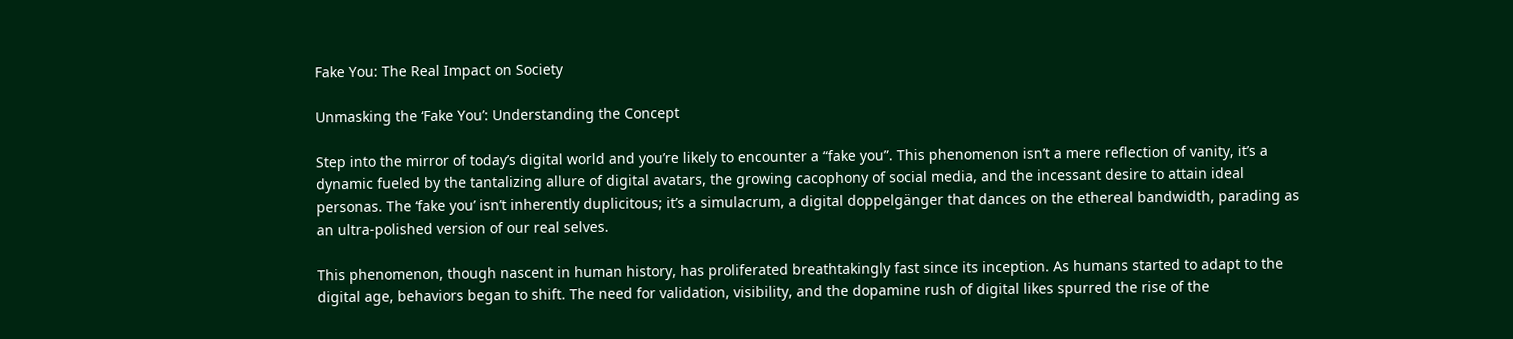Fake You: The Real Impact on Society

Unmasking the ‘Fake You’: Understanding the Concept

Step into the mirror of today’s digital world and you’re likely to encounter a “fake you”. This phenomenon isn’t a mere reflection of vanity, it’s a dynamic fueled by the tantalizing allure of digital avatars, the growing cacophony of social media, and the incessant desire to attain ideal personas. The ‘fake you’ isn’t inherently duplicitous; it’s a simulacrum, a digital doppelgänger that dances on the ethereal bandwidth, parading as an ultra-polished version of our real selves.

This phenomenon, though nascent in human history, has proliferated breathtakingly fast since its inception. As humans started to adapt to the digital age, behaviors began to shift. The need for validation, visibility, and the dopamine rush of digital likes spurred the rise of the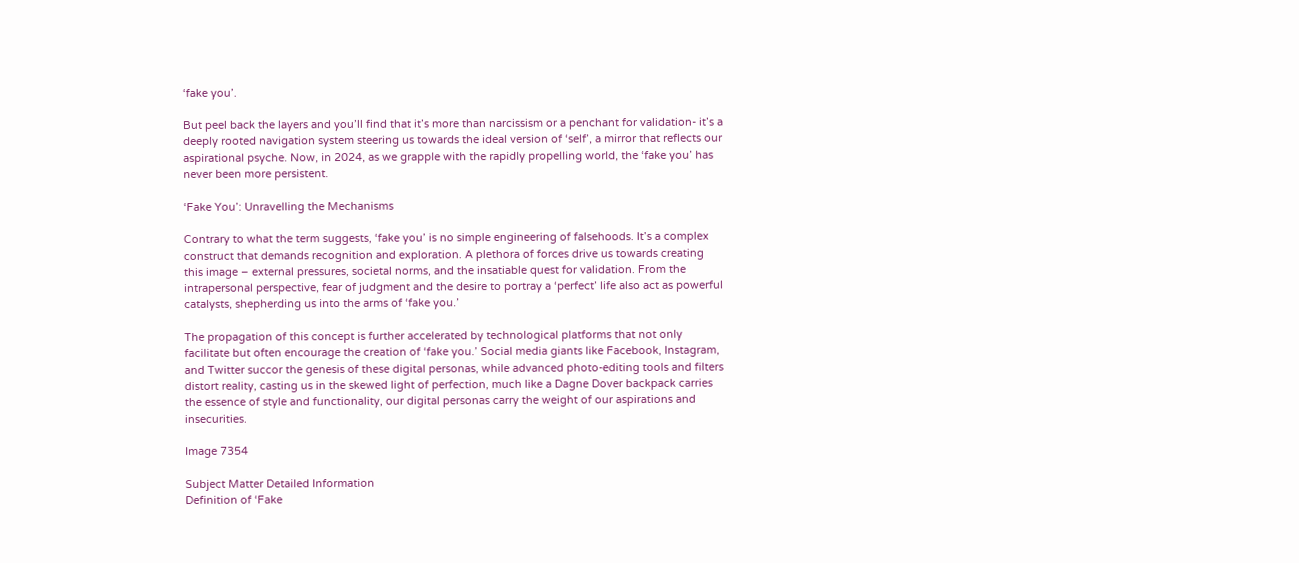‘fake you’.

But peel back the layers and you’ll find that it’s more than narcissism or a penchant for validation- it’s a deeply rooted navigation system steering us towards the ideal version of ‘self’, a mirror that reflects our aspirational psyche. Now, in 2024, as we grapple with the rapidly propelling world, the ‘fake you’ has never been more persistent.

‘Fake You’: Unravelling the Mechanisms

Contrary to what the term suggests, ‘fake you’ is no simple engineering of falsehoods. It’s a complex construct that demands recognition and exploration. A plethora of forces drive us towards creating this image – external pressures, societal norms, and the insatiable quest for validation. From the intrapersonal perspective, fear of judgment and the desire to portray a ‘perfect’ life also act as powerful catalysts, shepherding us into the arms of ‘fake you.’

The propagation of this concept is further accelerated by technological platforms that not only facilitate but often encourage the creation of ‘fake you.’ Social media giants like Facebook, Instagram, and Twitter succor the genesis of these digital personas, while advanced photo-editing tools and filters distort reality, casting us in the skewed light of perfection, much like a Dagne Dover backpack carries the essence of style and functionality, our digital personas carry the weight of our aspirations and insecurities.

Image 7354

Subject Matter Detailed Information
Definition of ‘Fake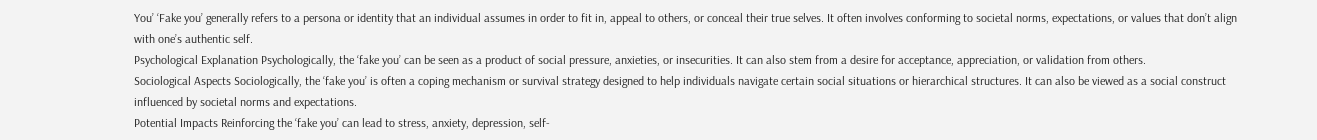You’ ‘Fake you’ generally refers to a persona or identity that an individual assumes in order to fit in, appeal to others, or conceal their true selves. It often involves conforming to societal norms, expectations, or values that don’t align with one’s authentic self.
Psychological Explanation Psychologically, the ‘fake you’ can be seen as a product of social pressure, anxieties, or insecurities. It can also stem from a desire for acceptance, appreciation, or validation from others.
Sociological Aspects Sociologically, the ‘fake you’ is often a coping mechanism or survival strategy designed to help individuals navigate certain social situations or hierarchical structures. It can also be viewed as a social construct influenced by societal norms and expectations.
Potential Impacts Reinforcing the ‘fake you’ can lead to stress, anxiety, depression, self-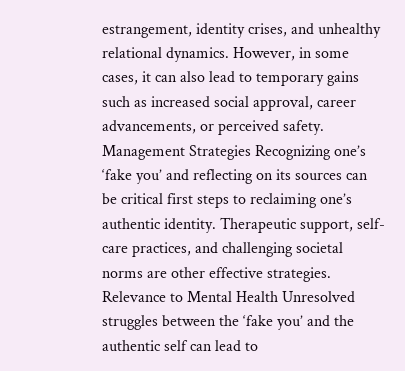estrangement, identity crises, and unhealthy relational dynamics. However, in some cases, it can also lead to temporary gains such as increased social approval, career advancements, or perceived safety.
Management Strategies Recognizing one’s ‘fake you’ and reflecting on its sources can be critical first steps to reclaiming one’s authentic identity. Therapeutic support, self-care practices, and challenging societal norms are other effective strategies.
Relevance to Mental Health Unresolved struggles between the ‘fake you’ and the authentic self can lead to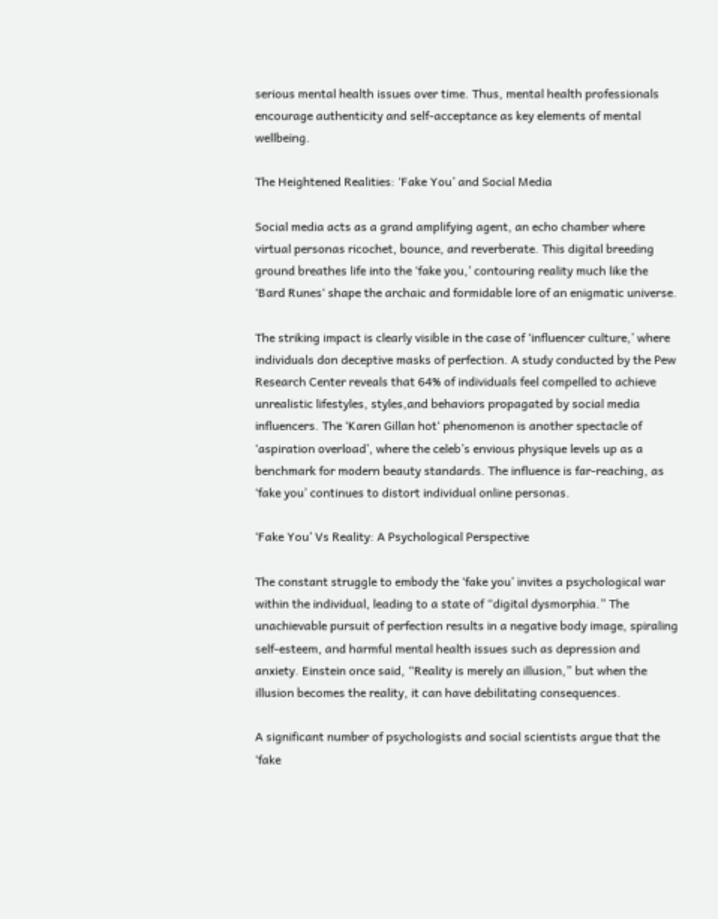serious mental health issues over time. Thus, mental health professionals encourage authenticity and self-acceptance as key elements of mental wellbeing.

The Heightened Realities: ‘Fake You’ and Social Media

Social media acts as a grand amplifying agent, an echo chamber where virtual personas ricochet, bounce, and reverberate. This digital breeding ground breathes life into the ‘fake you,’ contouring reality much like the ‘Bard Runes‘ shape the archaic and formidable lore of an enigmatic universe.

The striking impact is clearly visible in the case of ‘influencer culture,’ where individuals don deceptive masks of perfection. A study conducted by the Pew Research Center reveals that 64% of individuals feel compelled to achieve unrealistic lifestyles, styles,and behaviors propagated by social media influencers. The ‘Karen Gillan hot‘ phenomenon is another spectacle of ‘aspiration overload’, where the celeb’s envious physique levels up as a benchmark for modern beauty standards. The influence is far-reaching, as ‘fake you’ continues to distort individual online personas.

‘Fake You’ Vs Reality: A Psychological Perspective

The constant struggle to embody the ‘fake you’ invites a psychological war within the individual, leading to a state of “digital dysmorphia.” The unachievable pursuit of perfection results in a negative body image, spiraling self-esteem, and harmful mental health issues such as depression and anxiety. Einstein once said, “Reality is merely an illusion,” but when the illusion becomes the reality, it can have debilitating consequences.

A significant number of psychologists and social scientists argue that the ‘fake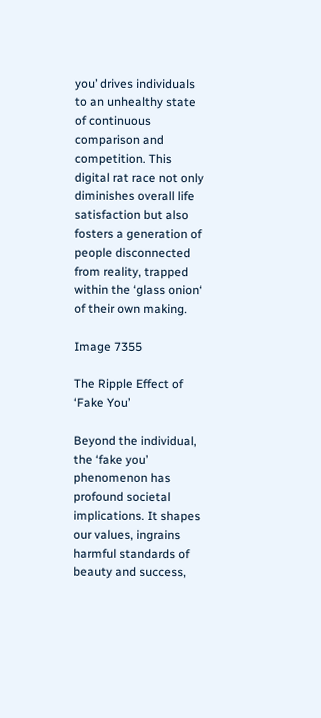you’ drives individuals to an unhealthy state of continuous comparison and competition. This digital rat race not only diminishes overall life satisfaction but also fosters a generation of people disconnected from reality, trapped within the ‘glass onion‘ of their own making.

Image 7355

The Ripple Effect of ‘Fake You’

Beyond the individual, the ‘fake you’ phenomenon has profound societal implications. It shapes our values, ingrains harmful standards of beauty and success,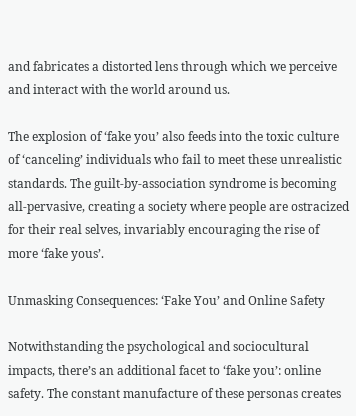and fabricates a distorted lens through which we perceive and interact with the world around us.

The explosion of ‘fake you’ also feeds into the toxic culture of ‘canceling’ individuals who fail to meet these unrealistic standards. The guilt-by-association syndrome is becoming all-pervasive, creating a society where people are ostracized for their real selves, invariably encouraging the rise of more ‘fake yous’.

Unmasking Consequences: ‘Fake You’ and Online Safety

Notwithstanding the psychological and sociocultural impacts, there’s an additional facet to ‘fake you’: online safety. The constant manufacture of these personas creates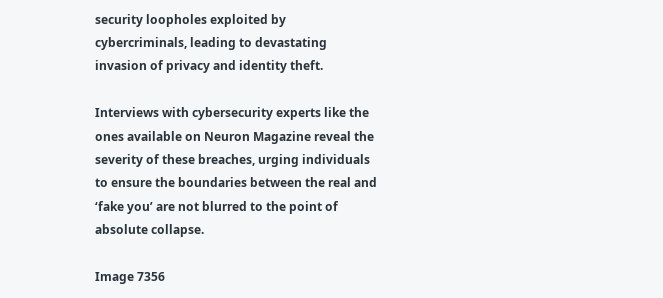security loopholes exploited by cybercriminals, leading to devastating invasion of privacy and identity theft.

Interviews with cybersecurity experts like the ones available on Neuron Magazine reveal the severity of these breaches, urging individuals to ensure the boundaries between the real and ‘fake you’ are not blurred to the point of absolute collapse.

Image 7356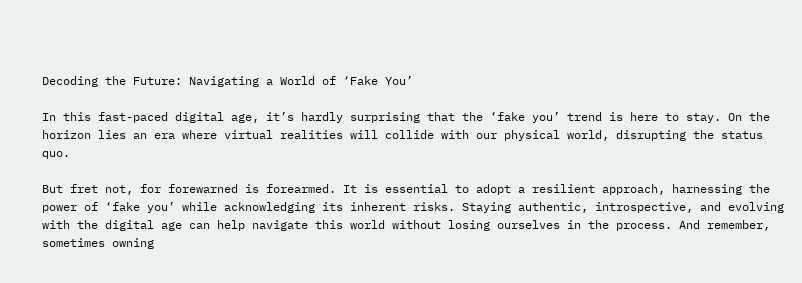Decoding the Future: Navigating a World of ‘Fake You’

In this fast-paced digital age, it’s hardly surprising that the ‘fake you’ trend is here to stay. On the horizon lies an era where virtual realities will collide with our physical world, disrupting the status quo.

But fret not, for forewarned is forearmed. It is essential to adopt a resilient approach, harnessing the power of ‘fake you’ while acknowledging its inherent risks. Staying authentic, introspective, and evolving with the digital age can help navigate this world without losing ourselves in the process. And remember, sometimes owning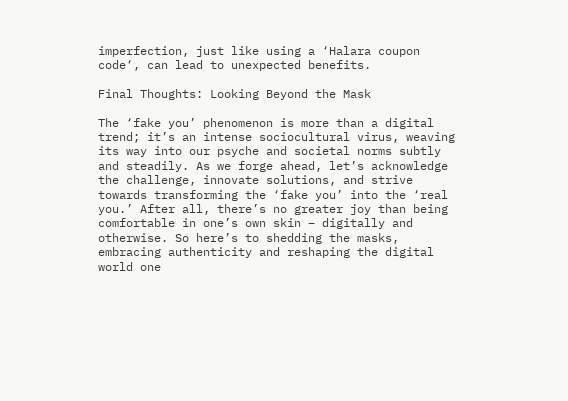imperfection, just like using a ‘Halara coupon code‘, can lead to unexpected benefits.

Final Thoughts: Looking Beyond the Mask

The ‘fake you’ phenomenon is more than a digital trend; it’s an intense sociocultural virus, weaving its way into our psyche and societal norms subtly and steadily. As we forge ahead, let’s acknowledge the challenge, innovate solutions, and strive towards transforming the ‘fake you’ into the ‘real you.’ After all, there’s no greater joy than being comfortable in one’s own skin – digitally and otherwise. So here’s to shedding the masks, embracing authenticity and reshaping the digital world one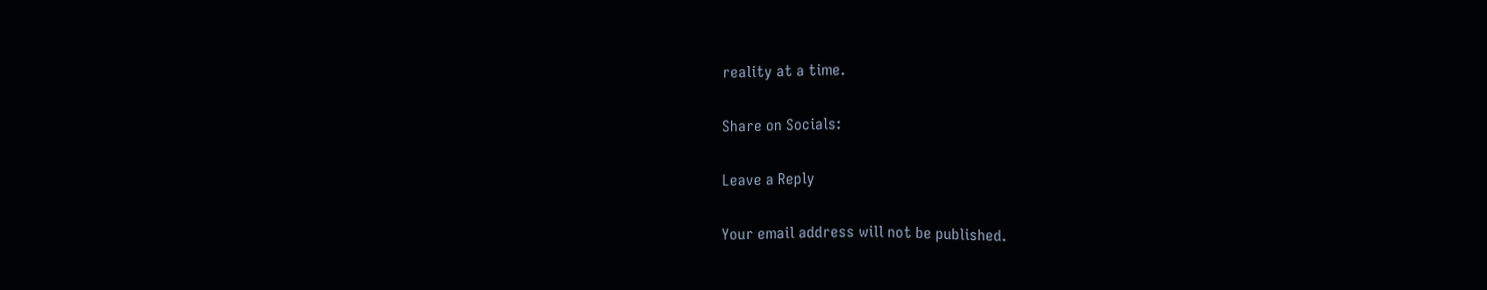reality at a time.

Share on Socials:

Leave a Reply

Your email address will not be published.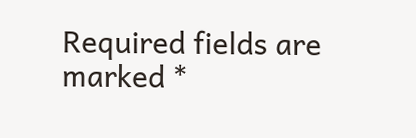Required fields are marked *